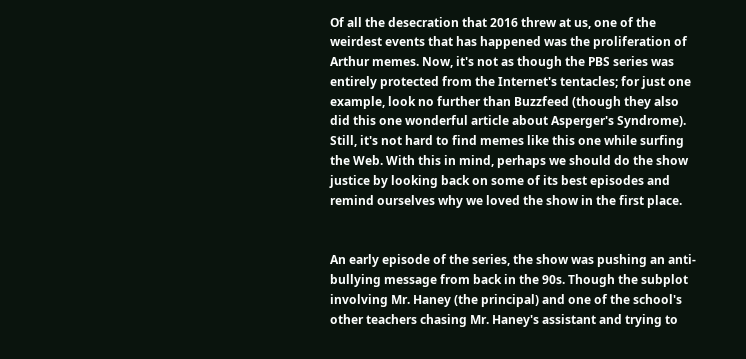Of all the desecration that 2016 threw at us, one of the weirdest events that has happened was the proliferation of Arthur memes. Now, it's not as though the PBS series was entirely protected from the Internet's tentacles; for just one example, look no further than Buzzfeed (though they also did this one wonderful article about Asperger's Syndrome). Still, it's not hard to find memes like this one while surfing the Web. With this in mind, perhaps we should do the show justice by looking back on some of its best episodes and remind ourselves why we loved the show in the first place.


An early episode of the series, the show was pushing an anti-bullying message from back in the 90s. Though the subplot involving Mr. Haney (the principal) and one of the school's other teachers chasing Mr. Haney's assistant and trying to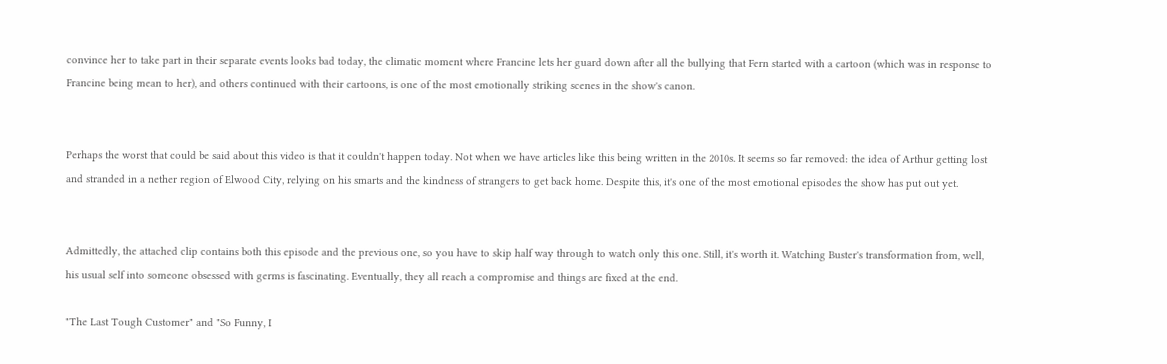convince her to take part in their separate events looks bad today, the climatic moment where Francine lets her guard down after all the bullying that Fern started with a cartoon (which was in response to Francine being mean to her), and others continued with their cartoons, is one of the most emotionally striking scenes in the show's canon.


Perhaps the worst that could be said about this video is that it couldn't happen today. Not when we have articles like this being written in the 2010s. It seems so far removed: the idea of Arthur getting lost and stranded in a nether region of Elwood City, relying on his smarts and the kindness of strangers to get back home. Despite this, it's one of the most emotional episodes the show has put out yet.


Admittedly, the attached clip contains both this episode and the previous one, so you have to skip half way through to watch only this one. Still, it's worth it. Watching Buster's transformation from, well, his usual self into someone obsessed with germs is fascinating. Eventually, they all reach a compromise and things are fixed at the end.

"The Last Tough Customer" and "So Funny, I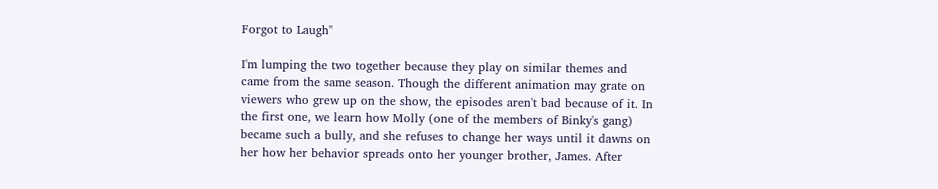Forgot to Laugh"

I'm lumping the two together because they play on similar themes and came from the same season. Though the different animation may grate on viewers who grew up on the show, the episodes aren't bad because of it. In the first one, we learn how Molly (one of the members of Binky's gang) became such a bully, and she refuses to change her ways until it dawns on her how her behavior spreads onto her younger brother, James. After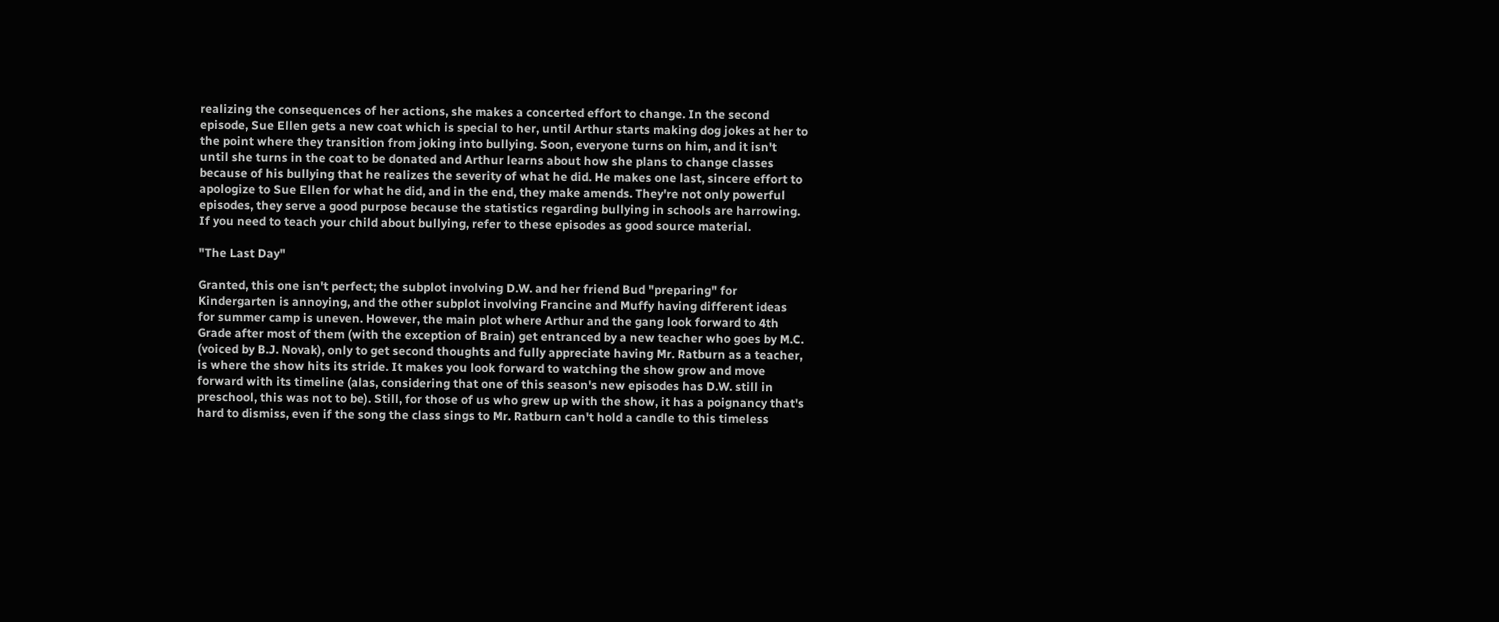realizing the consequences of her actions, she makes a concerted effort to change. In the second episode, Sue Ellen gets a new coat which is special to her, until Arthur starts making dog jokes at her to the point where they transition from joking into bullying. Soon, everyone turns on him, and it isn't until she turns in the coat to be donated and Arthur learns about how she plans to change classes because of his bullying that he realizes the severity of what he did. He makes one last, sincere effort to apologize to Sue Ellen for what he did, and in the end, they make amends. They're not only powerful episodes, they serve a good purpose because the statistics regarding bullying in schools are harrowing. If you need to teach your child about bullying, refer to these episodes as good source material.

"The Last Day"

Granted, this one isn't perfect; the subplot involving D.W. and her friend Bud "preparing" for Kindergarten is annoying, and the other subplot involving Francine and Muffy having different ideas for summer camp is uneven. However, the main plot where Arthur and the gang look forward to 4th Grade after most of them (with the exception of Brain) get entranced by a new teacher who goes by M.C. (voiced by B.J. Novak), only to get second thoughts and fully appreciate having Mr. Ratburn as a teacher, is where the show hits its stride. It makes you look forward to watching the show grow and move forward with its timeline (alas, considering that one of this season's new episodes has D.W. still in preschool, this was not to be). Still, for those of us who grew up with the show, it has a poignancy that's hard to dismiss, even if the song the class sings to Mr. Ratburn can't hold a candle to this timeless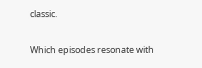classic.

Which episodes resonate with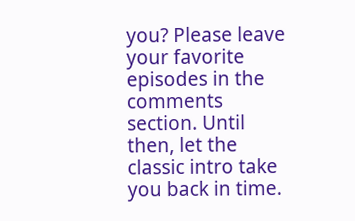you? Please leave your favorite episodes in the comments section. Until then, let the classic intro take you back in time.